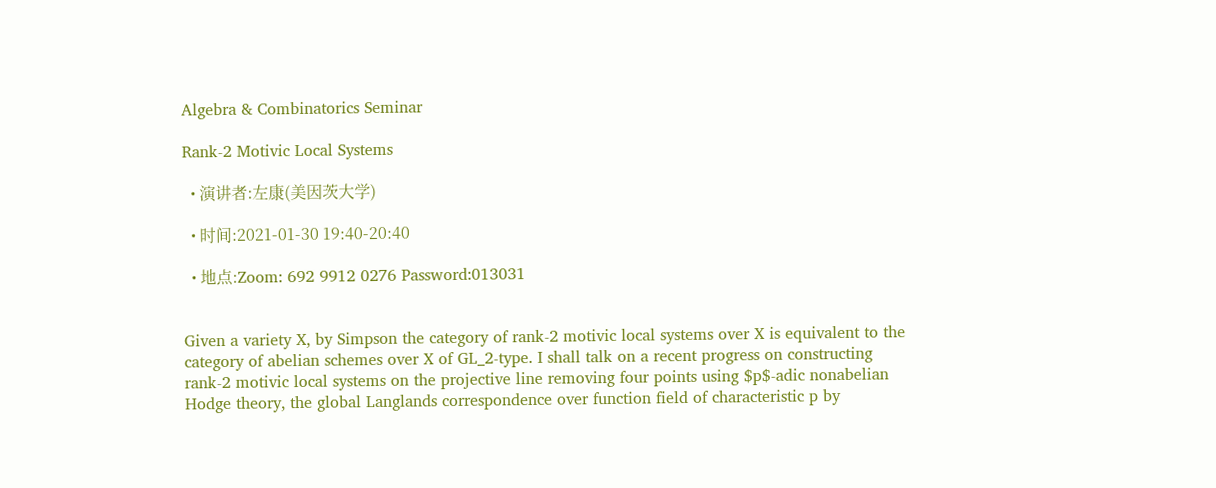Algebra & Combinatorics Seminar

Rank-2 Motivic Local Systems

  • 演讲者:左康(美因茨大学)

  • 时间:2021-01-30 19:40-20:40

  • 地点:Zoom: 692 9912 0276 Password:013031


Given a variety X, by Simpson the category of rank-2 motivic local systems over X is equivalent to the category of abelian schemes over X of GL_2-type. I shall talk on a recent progress on constructing rank-2 motivic local systems on the projective line removing four points using $p$-adic nonabelian Hodge theory, the global Langlands correspondence over function field of characteristic p by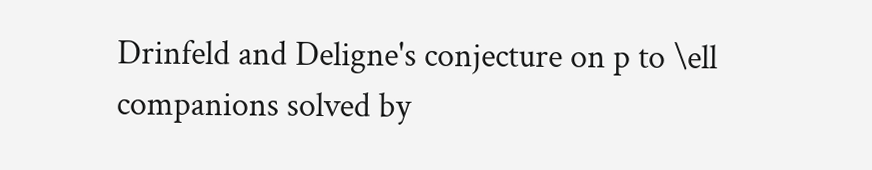Drinfeld and Deligne's conjecture on p to \ell companions solved by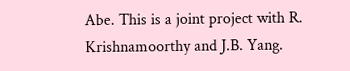Abe. This is a joint project with R. Krishnamoorthy and J.B. Yang.